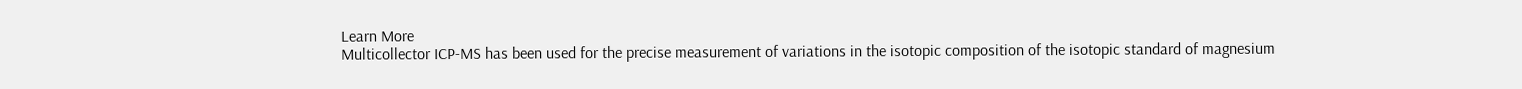Learn More
Multicollector ICP-MS has been used for the precise measurement of variations in the isotopic composition of the isotopic standard of magnesium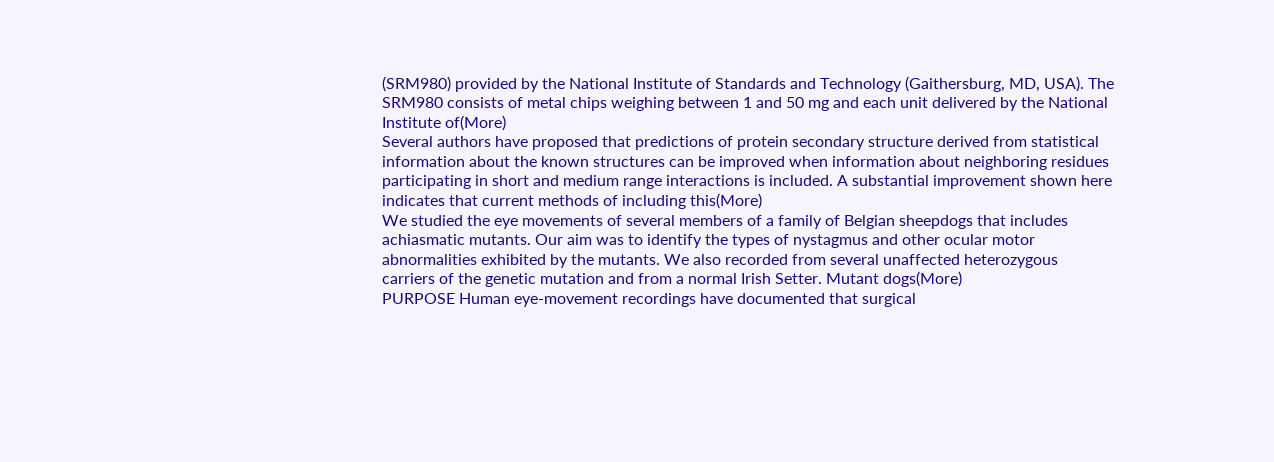(SRM980) provided by the National Institute of Standards and Technology (Gaithersburg, MD, USA). The SRM980 consists of metal chips weighing between 1 and 50 mg and each unit delivered by the National Institute of(More)
Several authors have proposed that predictions of protein secondary structure derived from statistical information about the known structures can be improved when information about neighboring residues participating in short and medium range interactions is included. A substantial improvement shown here indicates that current methods of including this(More)
We studied the eye movements of several members of a family of Belgian sheepdogs that includes achiasmatic mutants. Our aim was to identify the types of nystagmus and other ocular motor abnormalities exhibited by the mutants. We also recorded from several unaffected heterozygous carriers of the genetic mutation and from a normal Irish Setter. Mutant dogs(More)
PURPOSE Human eye-movement recordings have documented that surgical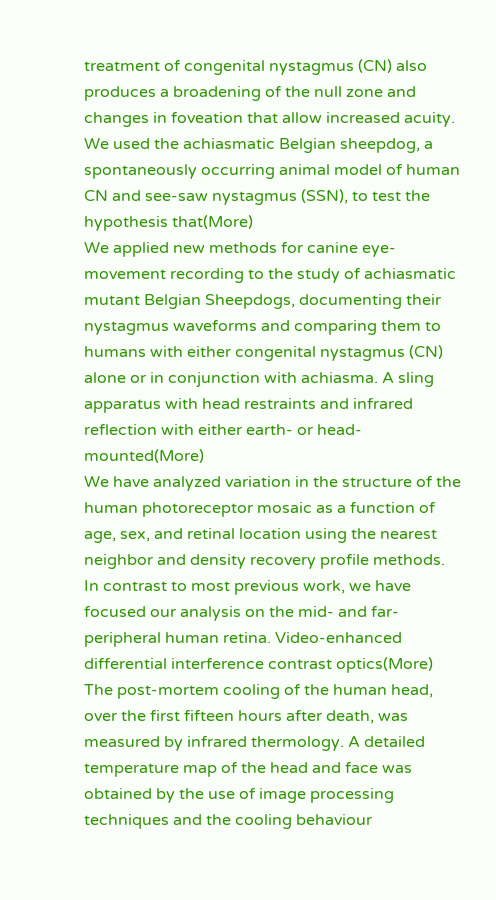treatment of congenital nystagmus (CN) also produces a broadening of the null zone and changes in foveation that allow increased acuity. We used the achiasmatic Belgian sheepdog, a spontaneously occurring animal model of human CN and see-saw nystagmus (SSN), to test the hypothesis that(More)
We applied new methods for canine eye-movement recording to the study of achiasmatic mutant Belgian Sheepdogs, documenting their nystagmus waveforms and comparing them to humans with either congenital nystagmus (CN) alone or in conjunction with achiasma. A sling apparatus with head restraints and infrared reflection with either earth- or head-mounted(More)
We have analyzed variation in the structure of the human photoreceptor mosaic as a function of age, sex, and retinal location using the nearest neighbor and density recovery profile methods. In contrast to most previous work, we have focused our analysis on the mid- and far-peripheral human retina. Video-enhanced differential interference contrast optics(More)
The post-mortem cooling of the human head, over the first fifteen hours after death, was measured by infrared thermology. A detailed temperature map of the head and face was obtained by the use of image processing techniques and the cooling behaviour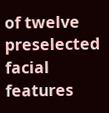of twelve preselected facial features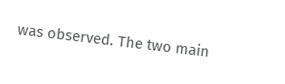was observed. The two main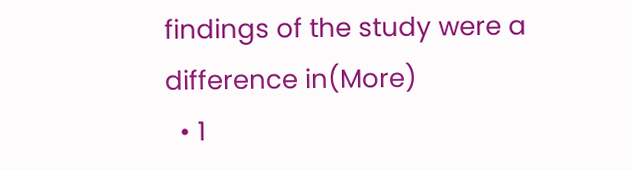findings of the study were a difference in(More)
  • 1